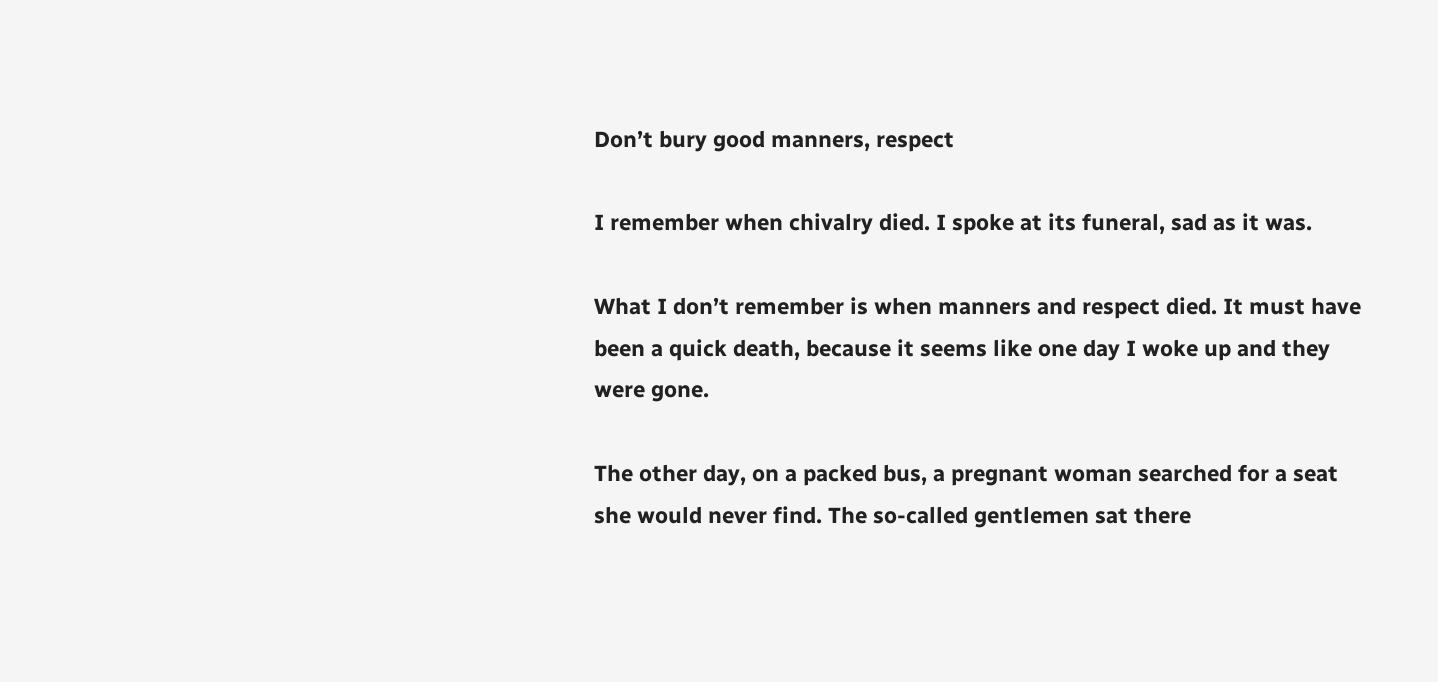Don’t bury good manners, respect

I remember when chivalry died. I spoke at its funeral, sad as it was.

What I don’t remember is when manners and respect died. It must have been a quick death, because it seems like one day I woke up and they were gone.

The other day, on a packed bus, a pregnant woman searched for a seat she would never find. The so-called gentlemen sat there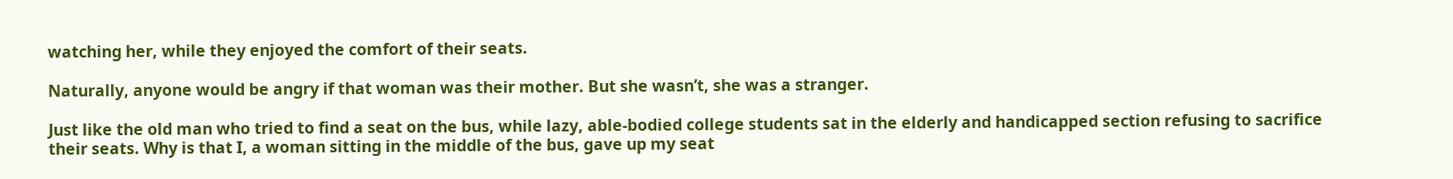watching her, while they enjoyed the comfort of their seats.

Naturally, anyone would be angry if that woman was their mother. But she wasn’t, she was a stranger.

Just like the old man who tried to find a seat on the bus, while lazy, able-bodied college students sat in the elderly and handicapped section refusing to sacrifice their seats. Why is that I, a woman sitting in the middle of the bus, gave up my seat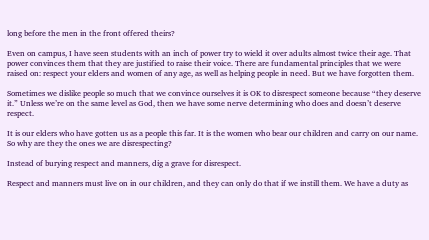long before the men in the front offered theirs?

Even on campus, I have seen students with an inch of power try to wield it over adults almost twice their age. That power convinces them that they are justified to raise their voice. There are fundamental principles that we were raised on: respect your elders and women of any age, as well as helping people in need. But we have forgotten them.

Sometimes we dislike people so much that we convince ourselves it is OK to disrespect someone because “they deserve it.” Unless we’re on the same level as God, then we have some nerve determining who does and doesn’t deserve respect.

It is our elders who have gotten us as a people this far. It is the women who bear our children and carry on our name. So why are they the ones we are disrespecting?

Instead of burying respect and manners, dig a grave for disrespect.

Respect and manners must live on in our children, and they can only do that if we instill them. We have a duty as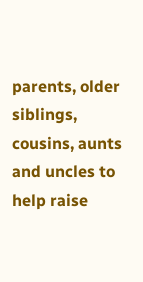parents, older siblings, cousins, aunts and uncles to help raise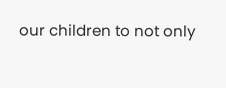our children to not only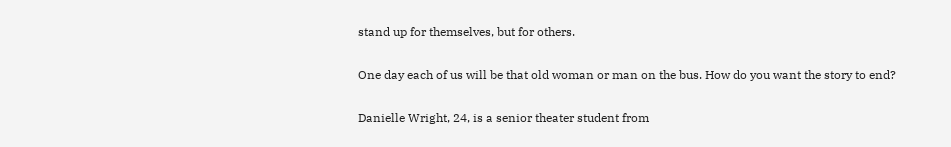stand up for themselves, but for others.

One day each of us will be that old woman or man on the bus. How do you want the story to end?

Danielle Wright, 24, is a senior theater student from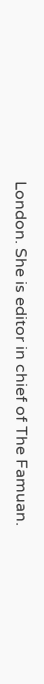London. She is editor in chief of The Famuan.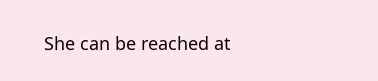She can be reached at